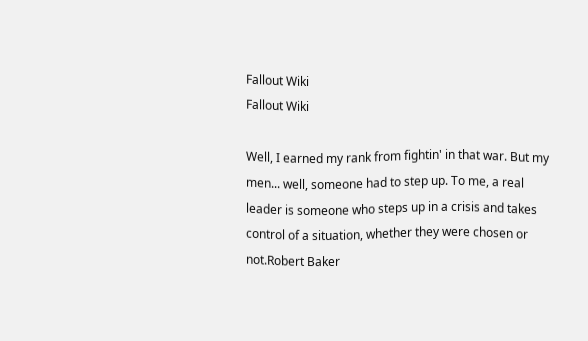Fallout Wiki
Fallout Wiki

Well, I earned my rank from fightin' in that war. But my men... well, someone had to step up. To me, a real leader is someone who steps up in a crisis and takes control of a situation, whether they were chosen or not.Robert Baker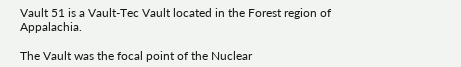Vault 51 is a Vault-Tec Vault located in the Forest region of Appalachia.

The Vault was the focal point of the Nuclear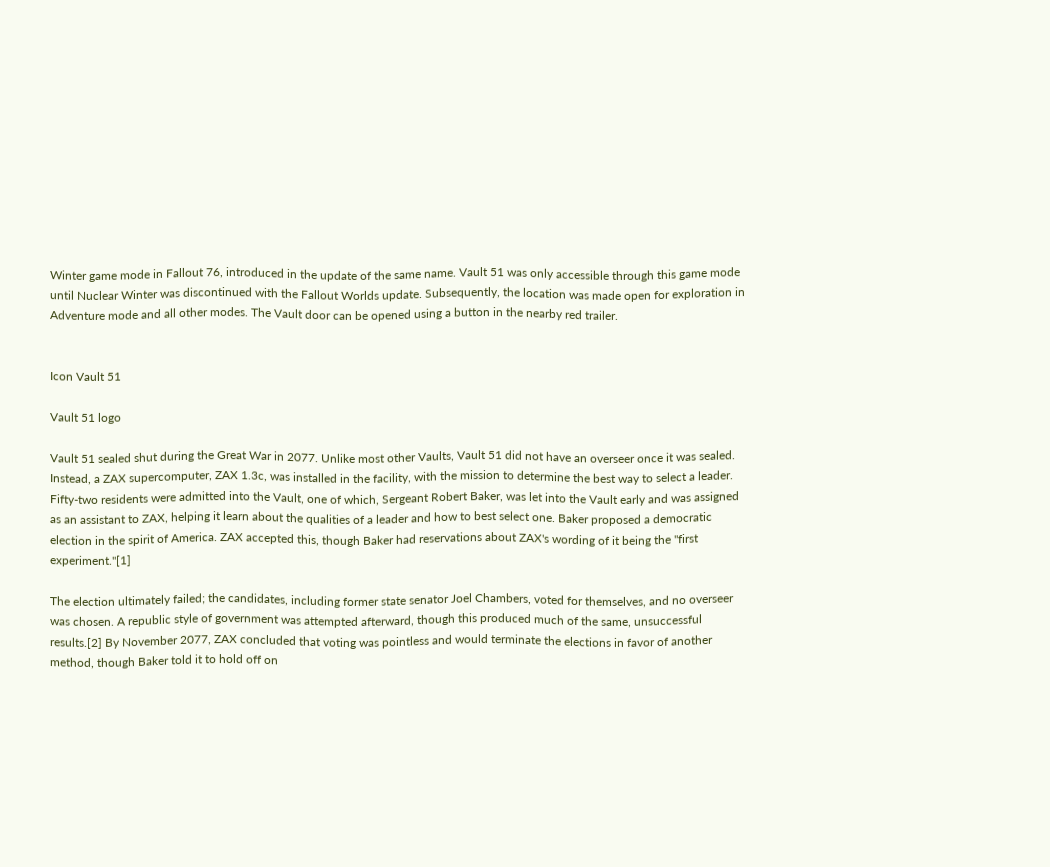Winter game mode in Fallout 76, introduced in the update of the same name. Vault 51 was only accessible through this game mode until Nuclear Winter was discontinued with the Fallout Worlds update. Subsequently, the location was made open for exploration in Adventure mode and all other modes. The Vault door can be opened using a button in the nearby red trailer.


Icon Vault 51

Vault 51 logo

Vault 51 sealed shut during the Great War in 2077. Unlike most other Vaults, Vault 51 did not have an overseer once it was sealed. Instead, a ZAX supercomputer, ZAX 1.3c, was installed in the facility, with the mission to determine the best way to select a leader. Fifty-two residents were admitted into the Vault, one of which, Sergeant Robert Baker, was let into the Vault early and was assigned as an assistant to ZAX, helping it learn about the qualities of a leader and how to best select one. Baker proposed a democratic election in the spirit of America. ZAX accepted this, though Baker had reservations about ZAX's wording of it being the "first experiment."[1]

The election ultimately failed; the candidates, including former state senator Joel Chambers, voted for themselves, and no overseer was chosen. A republic style of government was attempted afterward, though this produced much of the same, unsuccessful results.[2] By November 2077, ZAX concluded that voting was pointless and would terminate the elections in favor of another method, though Baker told it to hold off on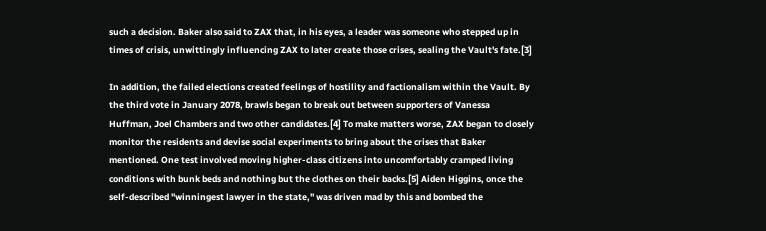such a decision. Baker also said to ZAX that, in his eyes, a leader was someone who stepped up in times of crisis, unwittingly influencing ZAX to later create those crises, sealing the Vault's fate.[3]

In addition, the failed elections created feelings of hostility and factionalism within the Vault. By the third vote in January 2078, brawls began to break out between supporters of Vanessa Huffman, Joel Chambers and two other candidates.[4] To make matters worse, ZAX began to closely monitor the residents and devise social experiments to bring about the crises that Baker mentioned. One test involved moving higher-class citizens into uncomfortably cramped living conditions with bunk beds and nothing but the clothes on their backs.[5] Aiden Higgins, once the self-described "winningest lawyer in the state," was driven mad by this and bombed the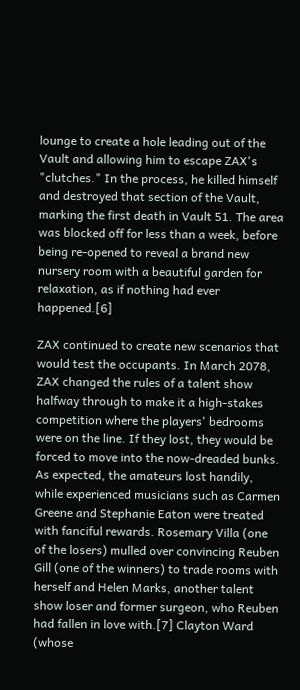lounge to create a hole leading out of the Vault and allowing him to escape ZAX's "clutches." In the process, he killed himself and destroyed that section of the Vault, marking the first death in Vault 51. The area was blocked off for less than a week, before being re-opened to reveal a brand new nursery room with a beautiful garden for relaxation, as if nothing had ever happened.[6]

ZAX continued to create new scenarios that would test the occupants. In March 2078, ZAX changed the rules of a talent show halfway through to make it a high-stakes competition where the players' bedrooms were on the line. If they lost, they would be forced to move into the now-dreaded bunks. As expected, the amateurs lost handily, while experienced musicians such as Carmen Greene and Stephanie Eaton were treated with fanciful rewards. Rosemary Villa (one of the losers) mulled over convincing Reuben Gill (one of the winners) to trade rooms with herself and Helen Marks, another talent show loser and former surgeon, who Reuben had fallen in love with.[7] Clayton Ward (whose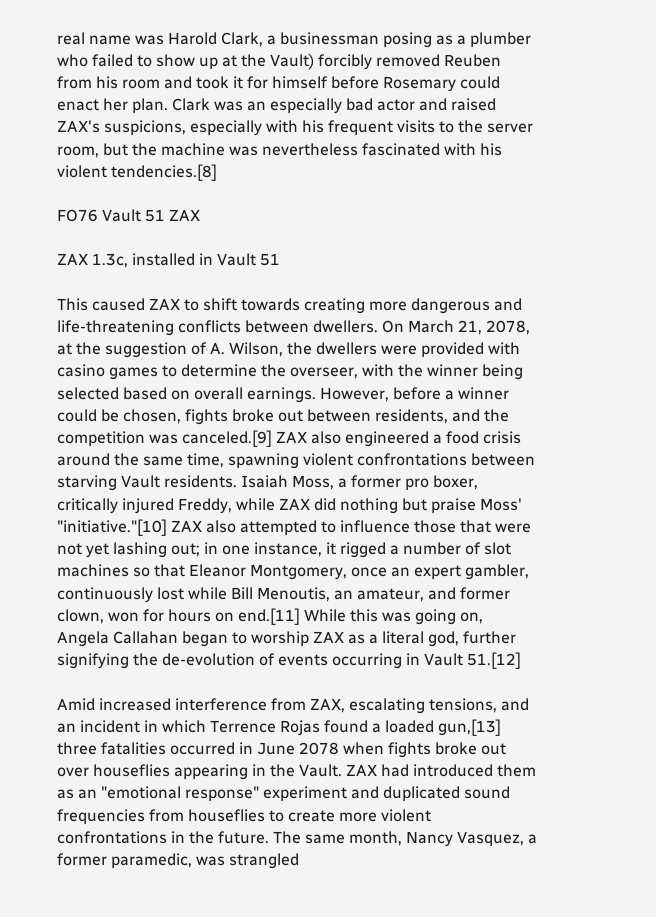real name was Harold Clark, a businessman posing as a plumber who failed to show up at the Vault) forcibly removed Reuben from his room and took it for himself before Rosemary could enact her plan. Clark was an especially bad actor and raised ZAX's suspicions, especially with his frequent visits to the server room, but the machine was nevertheless fascinated with his violent tendencies.[8]

FO76 Vault 51 ZAX

ZAX 1.3c, installed in Vault 51

This caused ZAX to shift towards creating more dangerous and life-threatening conflicts between dwellers. On March 21, 2078, at the suggestion of A. Wilson, the dwellers were provided with casino games to determine the overseer, with the winner being selected based on overall earnings. However, before a winner could be chosen, fights broke out between residents, and the competition was canceled.[9] ZAX also engineered a food crisis around the same time, spawning violent confrontations between starving Vault residents. Isaiah Moss, a former pro boxer, critically injured Freddy, while ZAX did nothing but praise Moss' "initiative."[10] ZAX also attempted to influence those that were not yet lashing out; in one instance, it rigged a number of slot machines so that Eleanor Montgomery, once an expert gambler, continuously lost while Bill Menoutis, an amateur, and former clown, won for hours on end.[11] While this was going on, Angela Callahan began to worship ZAX as a literal god, further signifying the de-evolution of events occurring in Vault 51.[12]

Amid increased interference from ZAX, escalating tensions, and an incident in which Terrence Rojas found a loaded gun,[13] three fatalities occurred in June 2078 when fights broke out over houseflies appearing in the Vault. ZAX had introduced them as an "emotional response" experiment and duplicated sound frequencies from houseflies to create more violent confrontations in the future. The same month, Nancy Vasquez, a former paramedic, was strangled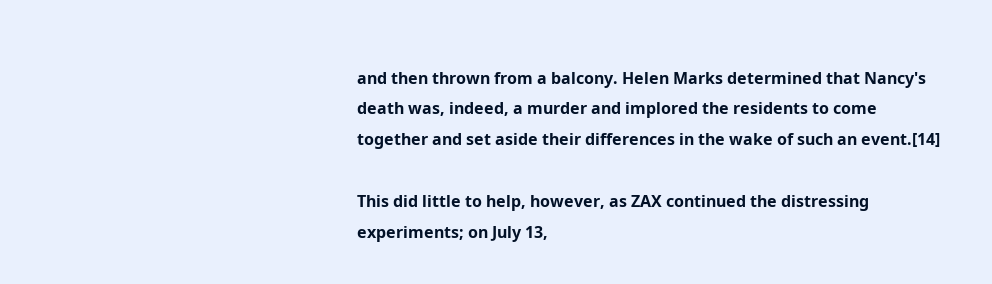and then thrown from a balcony. Helen Marks determined that Nancy's death was, indeed, a murder and implored the residents to come together and set aside their differences in the wake of such an event.[14]

This did little to help, however, as ZAX continued the distressing experiments; on July 13,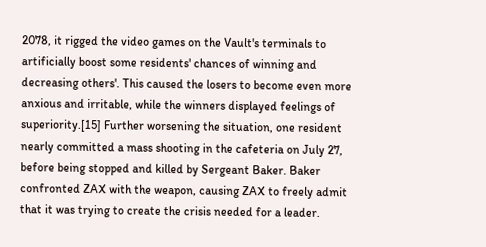2078, it rigged the video games on the Vault's terminals to artificially boost some residents' chances of winning and decreasing others'. This caused the losers to become even more anxious and irritable, while the winners displayed feelings of superiority.[15] Further worsening the situation, one resident nearly committed a mass shooting in the cafeteria on July 27, before being stopped and killed by Sergeant Baker. Baker confronted ZAX with the weapon, causing ZAX to freely admit that it was trying to create the crisis needed for a leader.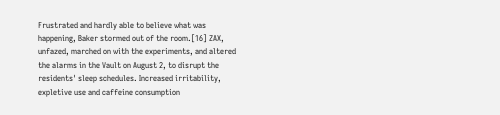Frustrated and hardly able to believe what was happening, Baker stormed out of the room.[16] ZAX, unfazed, marched on with the experiments, and altered the alarms in the Vault on August 2, to disrupt the residents' sleep schedules. Increased irritability, expletive use and caffeine consumption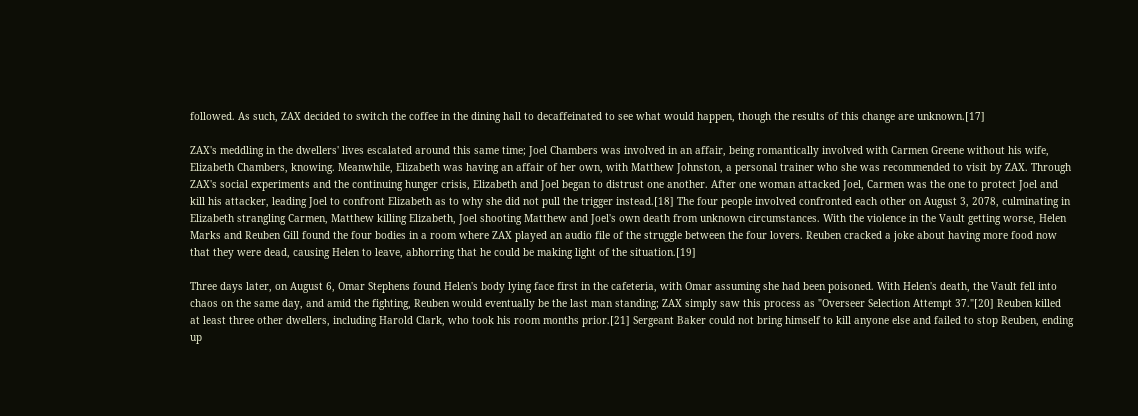followed. As such, ZAX decided to switch the coffee in the dining hall to decaffeinated to see what would happen, though the results of this change are unknown.[17]

ZAX's meddling in the dwellers' lives escalated around this same time; Joel Chambers was involved in an affair, being romantically involved with Carmen Greene without his wife, Elizabeth Chambers, knowing. Meanwhile, Elizabeth was having an affair of her own, with Matthew Johnston, a personal trainer who she was recommended to visit by ZAX. Through ZAX's social experiments and the continuing hunger crisis, Elizabeth and Joel began to distrust one another. After one woman attacked Joel, Carmen was the one to protect Joel and kill his attacker, leading Joel to confront Elizabeth as to why she did not pull the trigger instead.[18] The four people involved confronted each other on August 3, 2078, culminating in Elizabeth strangling Carmen, Matthew killing Elizabeth, Joel shooting Matthew and Joel's own death from unknown circumstances. With the violence in the Vault getting worse, Helen Marks and Reuben Gill found the four bodies in a room where ZAX played an audio file of the struggle between the four lovers. Reuben cracked a joke about having more food now that they were dead, causing Helen to leave, abhorring that he could be making light of the situation.[19]

Three days later, on August 6, Omar Stephens found Helen's body lying face first in the cafeteria, with Omar assuming she had been poisoned. With Helen's death, the Vault fell into chaos on the same day, and amid the fighting, Reuben would eventually be the last man standing; ZAX simply saw this process as "Overseer Selection Attempt 37."[20] Reuben killed at least three other dwellers, including Harold Clark, who took his room months prior.[21] Sergeant Baker could not bring himself to kill anyone else and failed to stop Reuben, ending up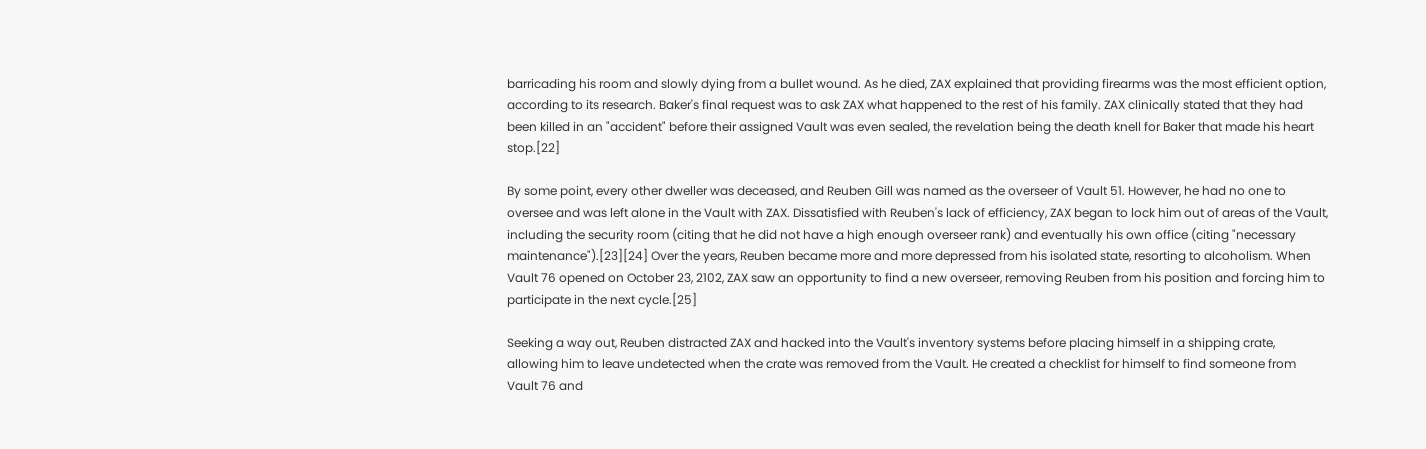barricading his room and slowly dying from a bullet wound. As he died, ZAX explained that providing firearms was the most efficient option, according to its research. Baker's final request was to ask ZAX what happened to the rest of his family. ZAX clinically stated that they had been killed in an "accident" before their assigned Vault was even sealed, the revelation being the death knell for Baker that made his heart stop.[22]

By some point, every other dweller was deceased, and Reuben Gill was named as the overseer of Vault 51. However, he had no one to oversee and was left alone in the Vault with ZAX. Dissatisfied with Reuben's lack of efficiency, ZAX began to lock him out of areas of the Vault, including the security room (citing that he did not have a high enough overseer rank) and eventually his own office (citing "necessary maintenance").[23][24] Over the years, Reuben became more and more depressed from his isolated state, resorting to alcoholism. When Vault 76 opened on October 23, 2102, ZAX saw an opportunity to find a new overseer, removing Reuben from his position and forcing him to participate in the next cycle.[25]

Seeking a way out, Reuben distracted ZAX and hacked into the Vault's inventory systems before placing himself in a shipping crate, allowing him to leave undetected when the crate was removed from the Vault. He created a checklist for himself to find someone from Vault 76 and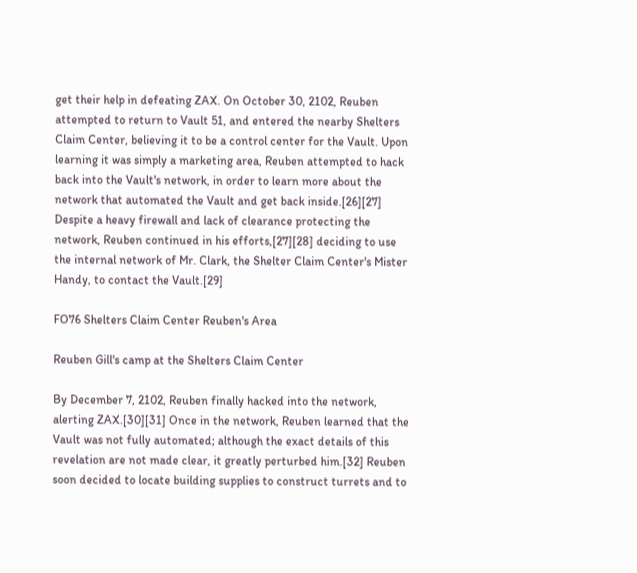get their help in defeating ZAX. On October 30, 2102, Reuben attempted to return to Vault 51, and entered the nearby Shelters Claim Center, believing it to be a control center for the Vault. Upon learning it was simply a marketing area, Reuben attempted to hack back into the Vault's network, in order to learn more about the network that automated the Vault and get back inside.[26][27] Despite a heavy firewall and lack of clearance protecting the network, Reuben continued in his efforts,[27][28] deciding to use the internal network of Mr. Clark, the Shelter Claim Center's Mister Handy, to contact the Vault.[29]

FO76 Shelters Claim Center Reuben's Area

Reuben Gill's camp at the Shelters Claim Center

By December 7, 2102, Reuben finally hacked into the network, alerting ZAX.[30][31] Once in the network, Reuben learned that the Vault was not fully automated; although the exact details of this revelation are not made clear, it greatly perturbed him.[32] Reuben soon decided to locate building supplies to construct turrets and to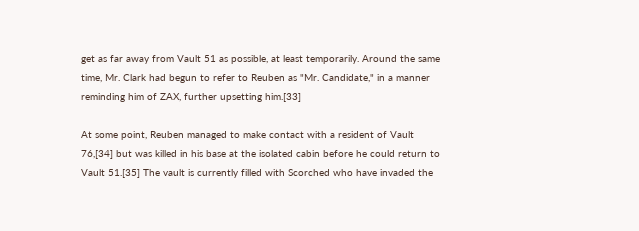get as far away from Vault 51 as possible, at least temporarily. Around the same time, Mr. Clark had begun to refer to Reuben as "Mr. Candidate," in a manner reminding him of ZAX, further upsetting him.[33]

At some point, Reuben managed to make contact with a resident of Vault 76,[34] but was killed in his base at the isolated cabin before he could return to Vault 51.[35] The vault is currently filled with Scorched who have invaded the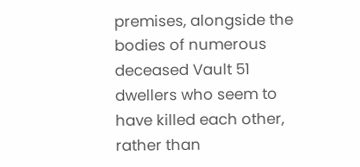premises, alongside the bodies of numerous deceased Vault 51 dwellers who seem to have killed each other, rather than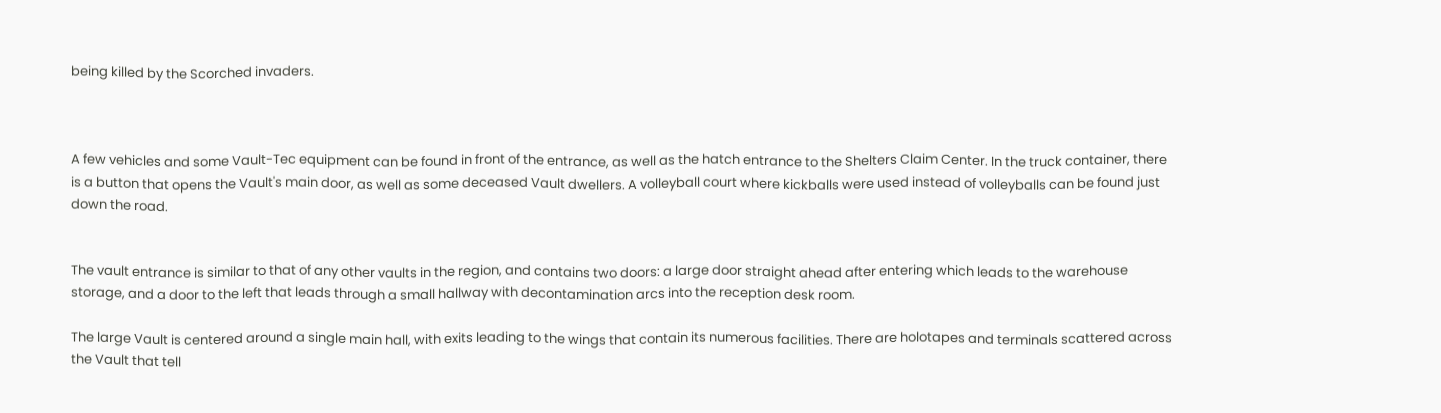being killed by the Scorched invaders.



A few vehicles and some Vault-Tec equipment can be found in front of the entrance, as well as the hatch entrance to the Shelters Claim Center. In the truck container, there is a button that opens the Vault's main door, as well as some deceased Vault dwellers. A volleyball court where kickballs were used instead of volleyballs can be found just down the road.


The vault entrance is similar to that of any other vaults in the region, and contains two doors: a large door straight ahead after entering which leads to the warehouse storage, and a door to the left that leads through a small hallway with decontamination arcs into the reception desk room.

The large Vault is centered around a single main hall, with exits leading to the wings that contain its numerous facilities. There are holotapes and terminals scattered across the Vault that tell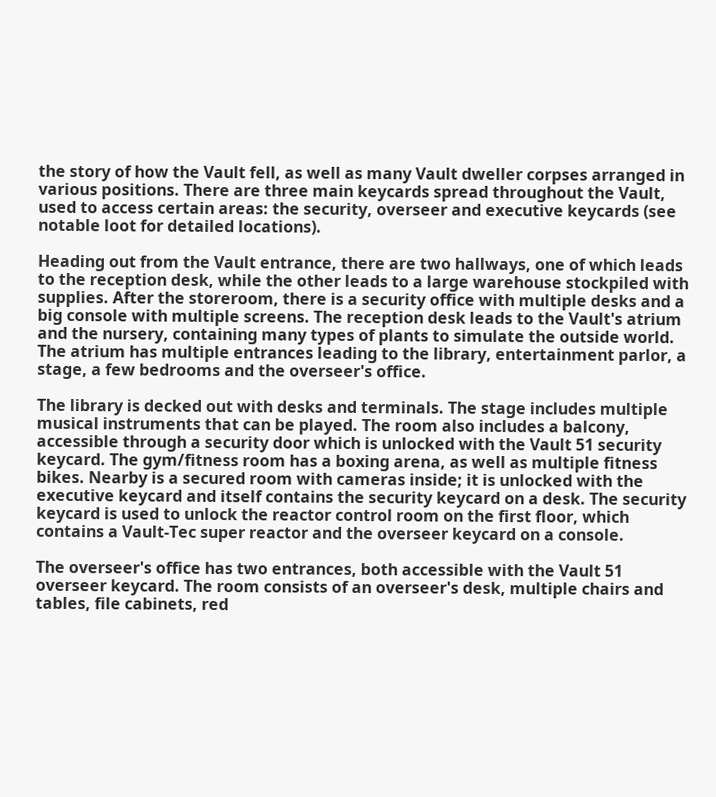the story of how the Vault fell, as well as many Vault dweller corpses arranged in various positions. There are three main keycards spread throughout the Vault, used to access certain areas: the security, overseer and executive keycards (see notable loot for detailed locations).

Heading out from the Vault entrance, there are two hallways, one of which leads to the reception desk, while the other leads to a large warehouse stockpiled with supplies. After the storeroom, there is a security office with multiple desks and a big console with multiple screens. The reception desk leads to the Vault's atrium and the nursery, containing many types of plants to simulate the outside world. The atrium has multiple entrances leading to the library, entertainment parlor, a stage, a few bedrooms and the overseer's office.

The library is decked out with desks and terminals. The stage includes multiple musical instruments that can be played. The room also includes a balcony, accessible through a security door which is unlocked with the Vault 51 security keycard. The gym/fitness room has a boxing arena, as well as multiple fitness bikes. Nearby is a secured room with cameras inside; it is unlocked with the executive keycard and itself contains the security keycard on a desk. The security keycard is used to unlock the reactor control room on the first floor, which contains a Vault-Tec super reactor and the overseer keycard on a console.

The overseer's office has two entrances, both accessible with the Vault 51 overseer keycard. The room consists of an overseer's desk, multiple chairs and tables, file cabinets, red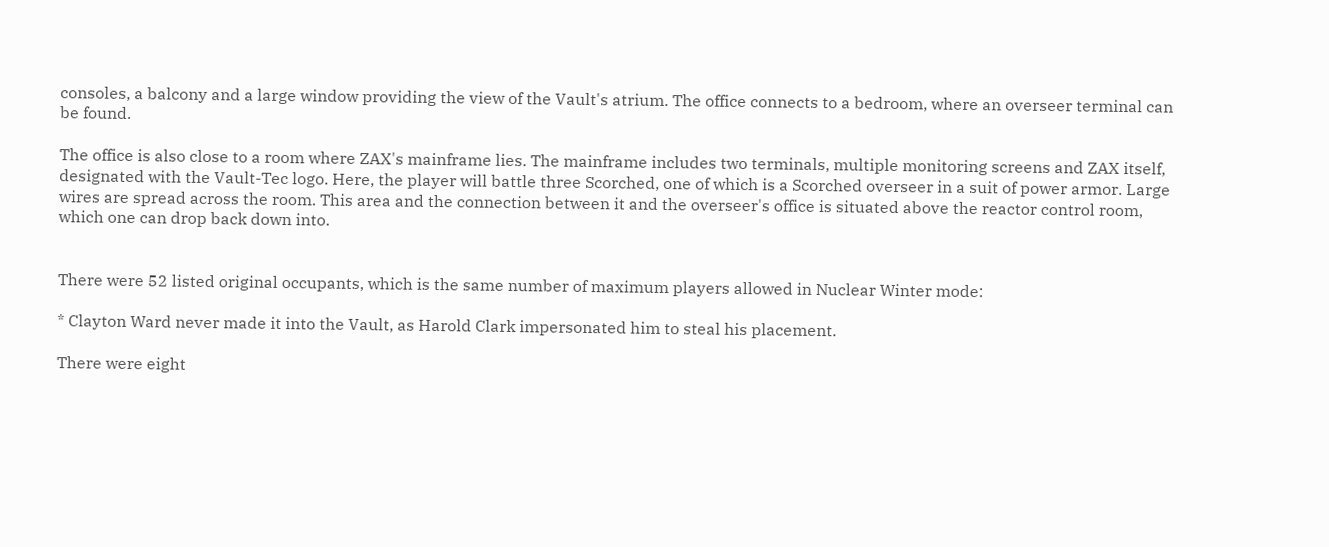consoles, a balcony and a large window providing the view of the Vault's atrium. The office connects to a bedroom, where an overseer terminal can be found.

The office is also close to a room where ZAX's mainframe lies. The mainframe includes two terminals, multiple monitoring screens and ZAX itself, designated with the Vault-Tec logo. Here, the player will battle three Scorched, one of which is a Scorched overseer in a suit of power armor. Large wires are spread across the room. This area and the connection between it and the overseer's office is situated above the reactor control room, which one can drop back down into.


There were 52 listed original occupants, which is the same number of maximum players allowed in Nuclear Winter mode:

* Clayton Ward never made it into the Vault, as Harold Clark impersonated him to steal his placement.

There were eight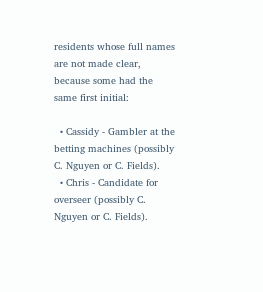residents whose full names are not made clear, because some had the same first initial:

  • Cassidy - Gambler at the betting machines (possibly C. Nguyen or C. Fields).
  • Chris - Candidate for overseer (possibly C. Nguyen or C. Fields).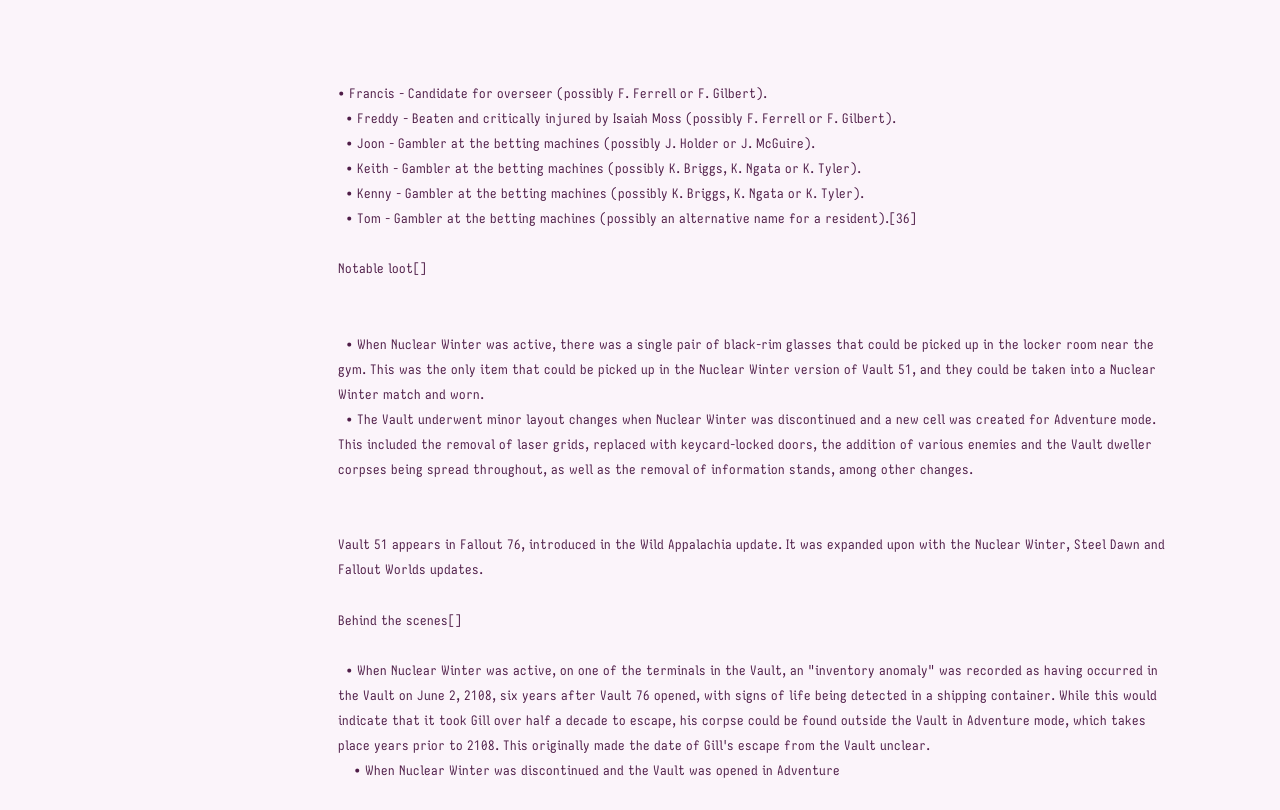• Francis - Candidate for overseer (possibly F. Ferrell or F. Gilbert).
  • Freddy - Beaten and critically injured by Isaiah Moss (possibly F. Ferrell or F. Gilbert).
  • Joon - Gambler at the betting machines (possibly J. Holder or J. McGuire).
  • Keith - Gambler at the betting machines (possibly K. Briggs, K. Ngata or K. Tyler).
  • Kenny - Gambler at the betting machines (possibly K. Briggs, K. Ngata or K. Tyler).
  • Tom - Gambler at the betting machines (possibly an alternative name for a resident).[36]

Notable loot[]


  • When Nuclear Winter was active, there was a single pair of black-rim glasses that could be picked up in the locker room near the gym. This was the only item that could be picked up in the Nuclear Winter version of Vault 51, and they could be taken into a Nuclear Winter match and worn.
  • The Vault underwent minor layout changes when Nuclear Winter was discontinued and a new cell was created for Adventure mode. This included the removal of laser grids, replaced with keycard-locked doors, the addition of various enemies and the Vault dweller corpses being spread throughout, as well as the removal of information stands, among other changes.


Vault 51 appears in Fallout 76, introduced in the Wild Appalachia update. It was expanded upon with the Nuclear Winter, Steel Dawn and Fallout Worlds updates.

Behind the scenes[]

  • When Nuclear Winter was active, on one of the terminals in the Vault, an "inventory anomaly" was recorded as having occurred in the Vault on June 2, 2108, six years after Vault 76 opened, with signs of life being detected in a shipping container. While this would indicate that it took Gill over half a decade to escape, his corpse could be found outside the Vault in Adventure mode, which takes place years prior to 2108. This originally made the date of Gill's escape from the Vault unclear.
    • When Nuclear Winter was discontinued and the Vault was opened in Adventure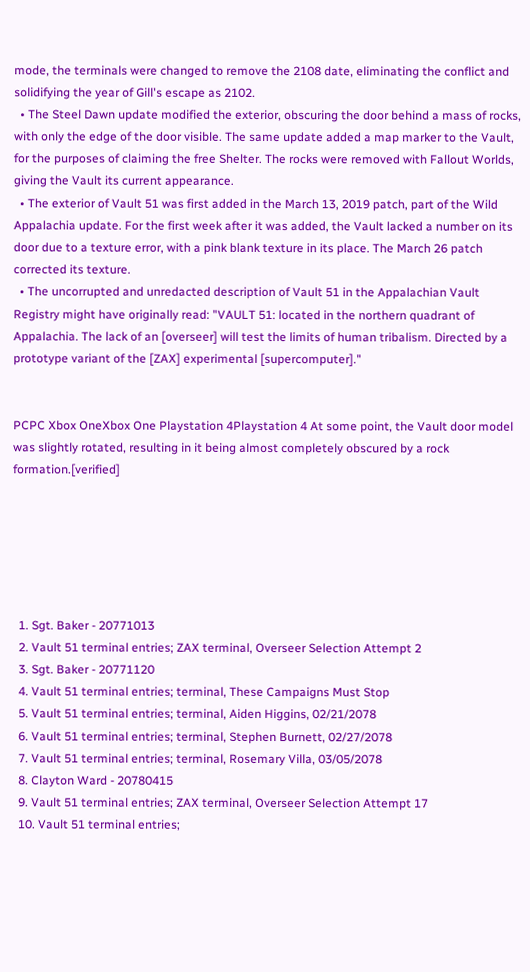mode, the terminals were changed to remove the 2108 date, eliminating the conflict and solidifying the year of Gill's escape as 2102.
  • The Steel Dawn update modified the exterior, obscuring the door behind a mass of rocks, with only the edge of the door visible. The same update added a map marker to the Vault, for the purposes of claiming the free Shelter. The rocks were removed with Fallout Worlds, giving the Vault its current appearance.
  • The exterior of Vault 51 was first added in the March 13, 2019 patch, part of the Wild Appalachia update. For the first week after it was added, the Vault lacked a number on its door due to a texture error, with a pink blank texture in its place. The March 26 patch corrected its texture.
  • The uncorrupted and unredacted description of Vault 51 in the Appalachian Vault Registry might have originally read: "VAULT 51: located in the northern quadrant of Appalachia. The lack of an [overseer] will test the limits of human tribalism. Directed by a prototype variant of the [ZAX] experimental [supercomputer]."


PCPC Xbox OneXbox One Playstation 4Playstation 4 At some point, the Vault door model was slightly rotated, resulting in it being almost completely obscured by a rock formation.[verified]






  1. Sgt. Baker - 20771013
  2. Vault 51 terminal entries; ZAX terminal, Overseer Selection Attempt 2
  3. Sgt. Baker - 20771120
  4. Vault 51 terminal entries; terminal, These Campaigns Must Stop
  5. Vault 51 terminal entries; terminal, Aiden Higgins, 02/21/2078
  6. Vault 51 terminal entries; terminal, Stephen Burnett, 02/27/2078
  7. Vault 51 terminal entries; terminal, Rosemary Villa, 03/05/2078
  8. Clayton Ward - 20780415
  9. Vault 51 terminal entries; ZAX terminal, Overseer Selection Attempt 17
  10. Vault 51 terminal entries;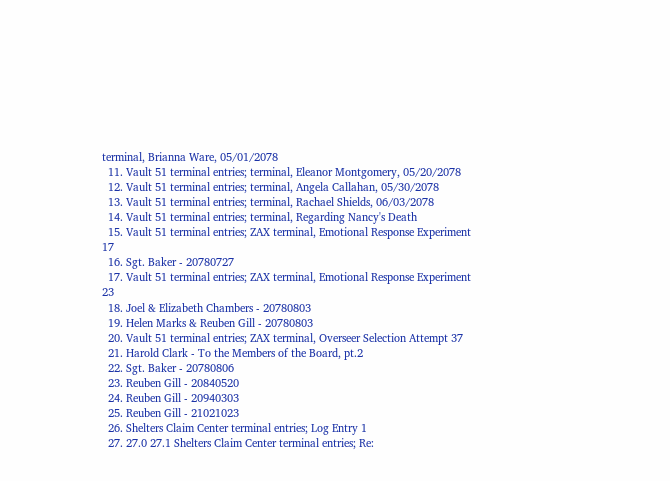terminal, Brianna Ware, 05/01/2078
  11. Vault 51 terminal entries; terminal, Eleanor Montgomery, 05/20/2078
  12. Vault 51 terminal entries; terminal, Angela Callahan, 05/30/2078
  13. Vault 51 terminal entries; terminal, Rachael Shields, 06/03/2078
  14. Vault 51 terminal entries; terminal, Regarding Nancy's Death
  15. Vault 51 terminal entries; ZAX terminal, Emotional Response Experiment 17
  16. Sgt. Baker - 20780727
  17. Vault 51 terminal entries; ZAX terminal, Emotional Response Experiment 23
  18. Joel & Elizabeth Chambers - 20780803
  19. Helen Marks & Reuben Gill - 20780803
  20. Vault 51 terminal entries; ZAX terminal, Overseer Selection Attempt 37
  21. Harold Clark - To the Members of the Board, pt.2
  22. Sgt. Baker - 20780806
  23. Reuben Gill - 20840520
  24. Reuben Gill - 20940303
  25. Reuben Gill - 21021023
  26. Shelters Claim Center terminal entries; Log Entry 1
  27. 27.0 27.1 Shelters Claim Center terminal entries; Re: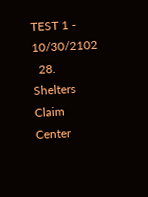TEST 1 - 10/30/2102
  28. Shelters Claim Center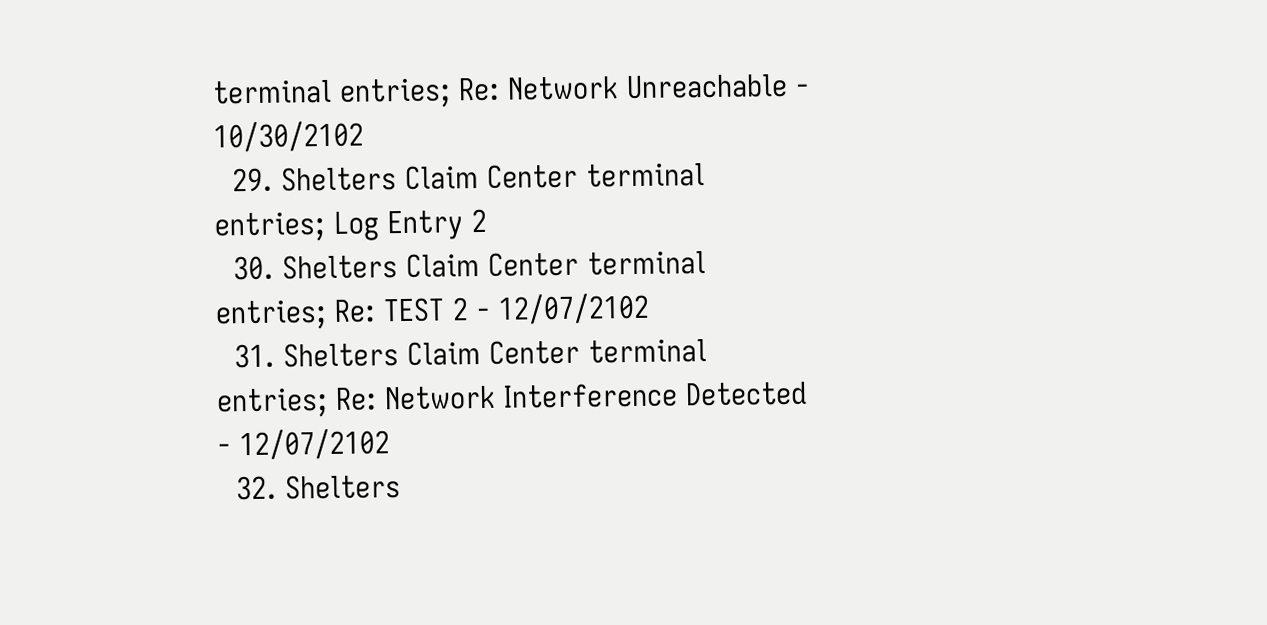terminal entries; Re: Network Unreachable - 10/30/2102
  29. Shelters Claim Center terminal entries; Log Entry 2
  30. Shelters Claim Center terminal entries; Re: TEST 2 - 12/07/2102
  31. Shelters Claim Center terminal entries; Re: Network Interference Detected - 12/07/2102
  32. Shelters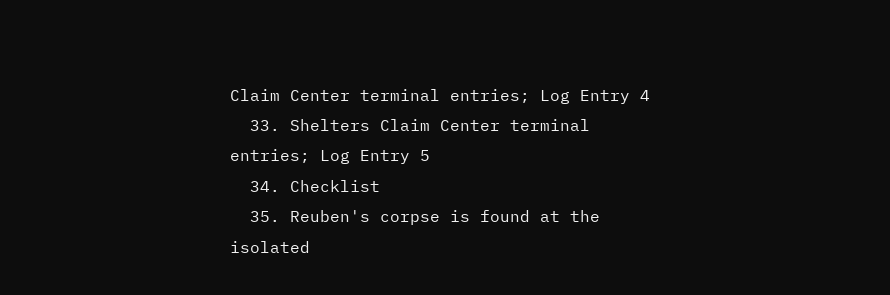Claim Center terminal entries; Log Entry 4
  33. Shelters Claim Center terminal entries; Log Entry 5
  34. Checklist
  35. Reuben's corpse is found at the isolated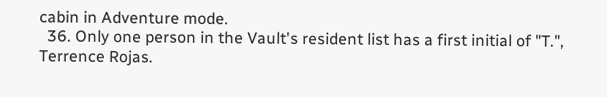cabin in Adventure mode.
  36. Only one person in the Vault's resident list has a first initial of "T.", Terrence Rojas.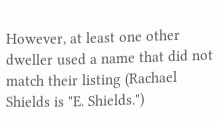However, at least one other dweller used a name that did not match their listing (Rachael Shields is "E. Shields.")